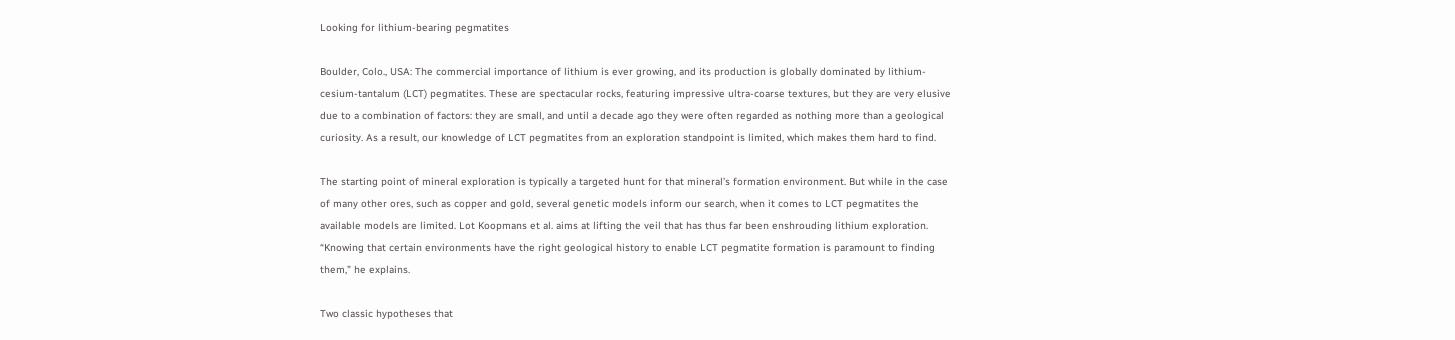Looking for lithium-bearing pegmatites

Boulder, Colo., USA: The commercial importance of lithium is ever growing, and its production is globally dominated by lithium-cesium-tantalum (LCT) pegmatites. These are spectacular rocks, featuring impressive ultra-coarse textures, but they are very elusive due to a combination of factors: they are small, and until a decade ago they were often regarded as nothing more than a geological curiosity. As a result, our knowledge of LCT pegmatites from an exploration standpoint is limited, which makes them hard to find.

The starting point of mineral exploration is typically a targeted hunt for that mineral’s formation environment. But while in the case of many other ores, such as copper and gold, several genetic models inform our search, when it comes to LCT pegmatites the available models are limited. Lot Koopmans et al. aims at lifting the veil that has thus far been enshrouding lithium exploration. “Knowing that certain environments have the right geological history to enable LCT pegmatite formation is paramount to finding them,” he explains.

Two classic hypotheses that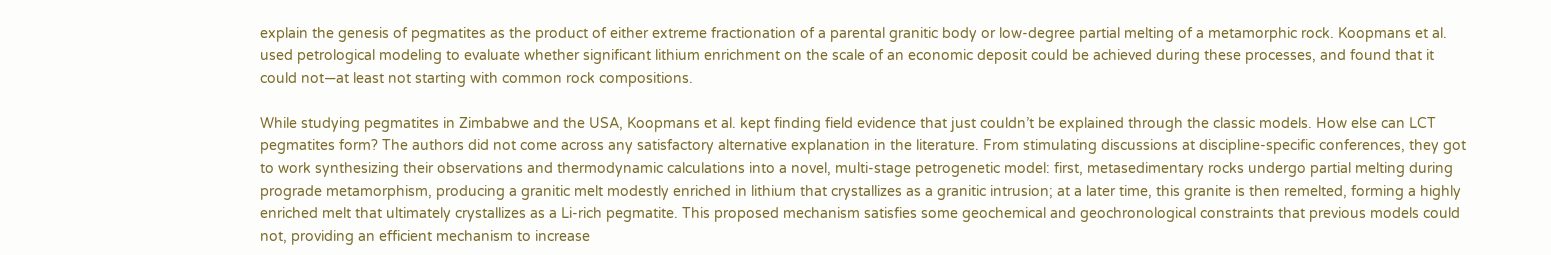explain the genesis of pegmatites as the product of either extreme fractionation of a parental granitic body or low-degree partial melting of a metamorphic rock. Koopmans et al. used petrological modeling to evaluate whether significant lithium enrichment on the scale of an economic deposit could be achieved during these processes, and found that it could not—at least not starting with common rock compositions.

While studying pegmatites in Zimbabwe and the USA, Koopmans et al. kept finding field evidence that just couldn’t be explained through the classic models. How else can LCT pegmatites form? The authors did not come across any satisfactory alternative explanation in the literature. From stimulating discussions at discipline-specific conferences, they got to work synthesizing their observations and thermodynamic calculations into a novel, multi-stage petrogenetic model: first, metasedimentary rocks undergo partial melting during prograde metamorphism, producing a granitic melt modestly enriched in lithium that crystallizes as a granitic intrusion; at a later time, this granite is then remelted, forming a highly enriched melt that ultimately crystallizes as a Li-rich pegmatite. This proposed mechanism satisfies some geochemical and geochronological constraints that previous models could not, providing an efficient mechanism to increase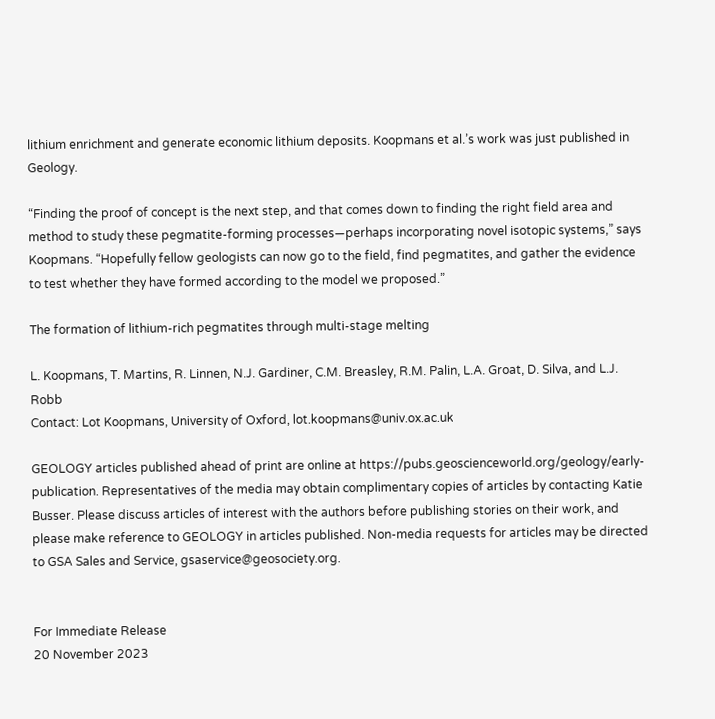lithium enrichment and generate economic lithium deposits. Koopmans et al.’s work was just published in Geology.

“Finding the proof of concept is the next step, and that comes down to finding the right field area and method to study these pegmatite-forming processes—perhaps incorporating novel isotopic systems,” says Koopmans. “Hopefully fellow geologists can now go to the field, find pegmatites, and gather the evidence to test whether they have formed according to the model we proposed.”

The formation of lithium-rich pegmatites through multi-stage melting

L. Koopmans, T. Martins, R. Linnen, N.J. Gardiner, C.M. Breasley, R.M. Palin, L.A. Groat, D. Silva, and L.J. Robb
Contact: Lot Koopmans, University of Oxford, lot.koopmans@univ.ox.ac.uk

GEOLOGY articles published ahead of print are online at https://pubs.geoscienceworld.org/geology/early-publication. Representatives of the media may obtain complimentary copies of articles by contacting Katie Busser. Please discuss articles of interest with the authors before publishing stories on their work, and please make reference to GEOLOGY in articles published. Non-media requests for articles may be directed to GSA Sales and Service, gsaservice@geosociety.org.


For Immediate Release
20 November 2023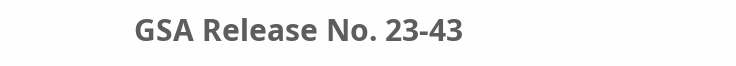GSA Release No. 23-43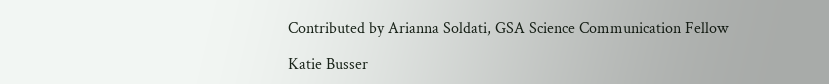Contributed by Arianna Soldati, GSA Science Communication Fellow

Katie Busser